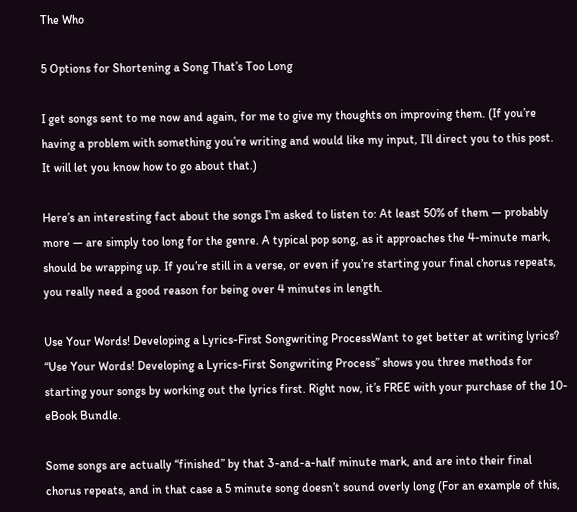The Who

5 Options for Shortening a Song That’s Too Long

I get songs sent to me now and again, for me to give my thoughts on improving them. (If you’re having a problem with something you’re writing and would like my input, I’ll direct you to this post. It will let you know how to go about that.)

Here’s an interesting fact about the songs I’m asked to listen to: At least 50% of them — probably more — are simply too long for the genre. A typical pop song, as it approaches the 4-minute mark, should be wrapping up. If you’re still in a verse, or even if you’re starting your final chorus repeats, you really need a good reason for being over 4 minutes in length.

Use Your Words! Developing a Lyrics-First Songwriting ProcessWant to get better at writing lyrics? “Use Your Words! Developing a Lyrics-First Songwriting Process” shows you three methods for starting your songs by working out the lyrics first. Right now, it’s FREE with your purchase of the 10-eBook Bundle.

Some songs are actually “finished” by that 3-and-a-half minute mark, and are into their final chorus repeats, and in that case a 5 minute song doesn’t sound overly long (For an example of this,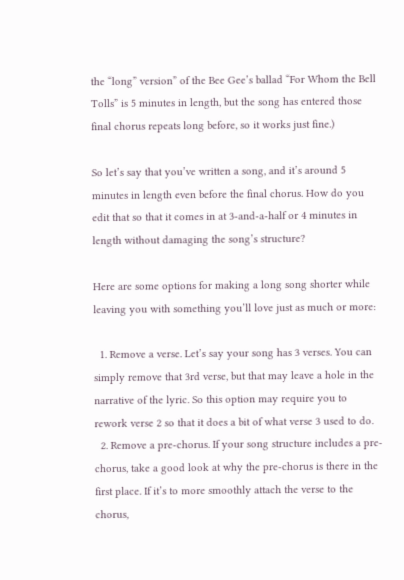the “long” version” of the Bee Gee’s ballad “For Whom the Bell Tolls” is 5 minutes in length, but the song has entered those final chorus repeats long before, so it works just fine.)

So let’s say that you’ve written a song, and it’s around 5 minutes in length even before the final chorus. How do you edit that so that it comes in at 3-and-a-half or 4 minutes in length without damaging the song’s structure?

Here are some options for making a long song shorter while leaving you with something you’ll love just as much or more:

  1. Remove a verse. Let’s say your song has 3 verses. You can simply remove that 3rd verse, but that may leave a hole in the narrative of the lyric. So this option may require you to rework verse 2 so that it does a bit of what verse 3 used to do.
  2. Remove a pre-chorus. If your song structure includes a pre-chorus, take a good look at why the pre-chorus is there in the first place. If it’s to more smoothly attach the verse to the chorus,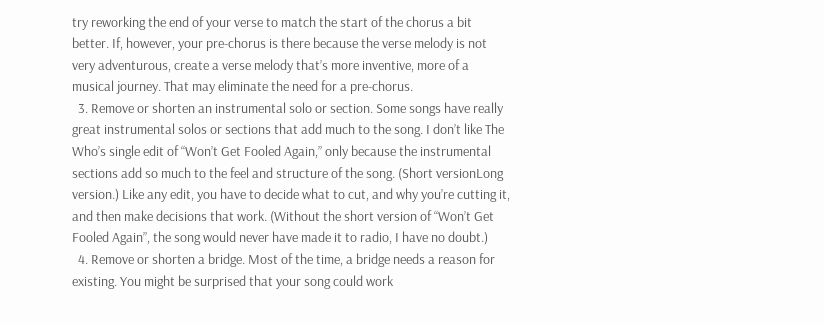try reworking the end of your verse to match the start of the chorus a bit better. If, however, your pre-chorus is there because the verse melody is not very adventurous, create a verse melody that’s more inventive, more of a musical journey. That may eliminate the need for a pre-chorus.
  3. Remove or shorten an instrumental solo or section. Some songs have really great instrumental solos or sections that add much to the song. I don’t like The Who’s single edit of “Won’t Get Fooled Again,” only because the instrumental sections add so much to the feel and structure of the song. (Short versionLong version.) Like any edit, you have to decide what to cut, and why you’re cutting it, and then make decisions that work. (Without the short version of “Won’t Get Fooled Again”, the song would never have made it to radio, I have no doubt.)
  4. Remove or shorten a bridge. Most of the time, a bridge needs a reason for existing. You might be surprised that your song could work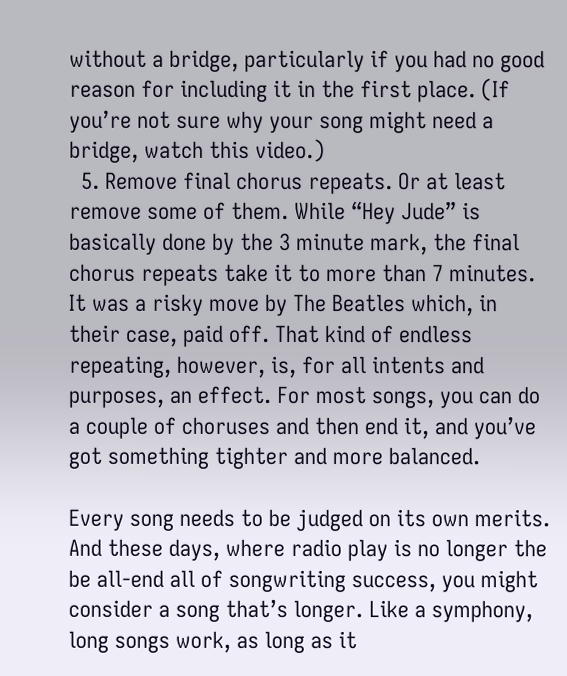without a bridge, particularly if you had no good reason for including it in the first place. (If you’re not sure why your song might need a bridge, watch this video.)
  5. Remove final chorus repeats. Or at least remove some of them. While “Hey Jude” is basically done by the 3 minute mark, the final chorus repeats take it to more than 7 minutes. It was a risky move by The Beatles which, in their case, paid off. That kind of endless repeating, however, is, for all intents and purposes, an effect. For most songs, you can do a couple of choruses and then end it, and you’ve got something tighter and more balanced.

Every song needs to be judged on its own merits. And these days, where radio play is no longer the be all-end all of songwriting success, you might consider a song that’s longer. Like a symphony, long songs work, as long as it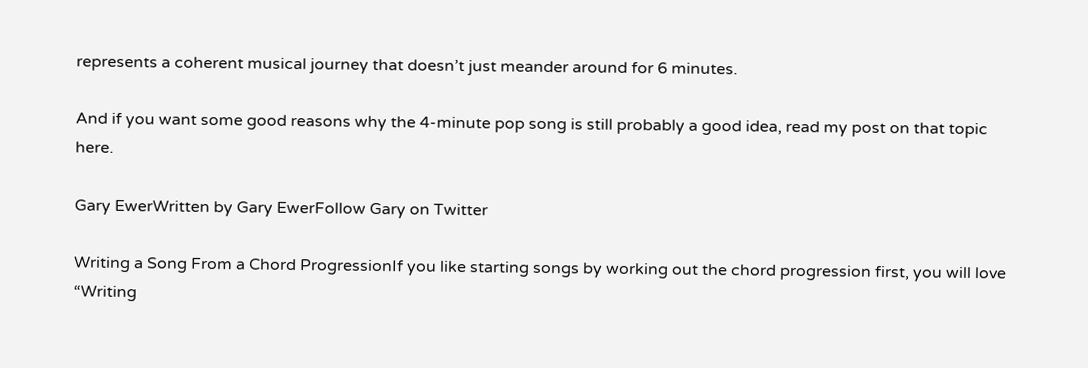represents a coherent musical journey that doesn’t just meander around for 6 minutes.

And if you want some good reasons why the 4-minute pop song is still probably a good idea, read my post on that topic here.

Gary EwerWritten by Gary EwerFollow Gary on Twitter

Writing a Song From a Chord ProgressionIf you like starting songs by working out the chord progression first, you will love “Writing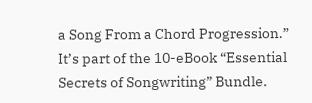a Song From a Chord Progression.” It’s part of the 10-eBook “Essential Secrets of Songwriting” Bundle.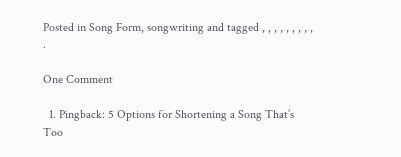Posted in Song Form, songwriting and tagged , , , , , , , , , .

One Comment

  1. Pingback: 5 Options for Shortening a Song That’s Too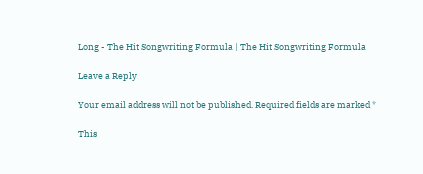Long - The Hit Songwriting Formula | The Hit Songwriting Formula

Leave a Reply

Your email address will not be published. Required fields are marked *

This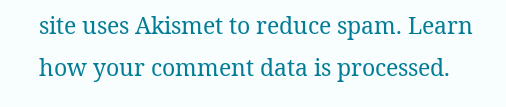site uses Akismet to reduce spam. Learn how your comment data is processed.